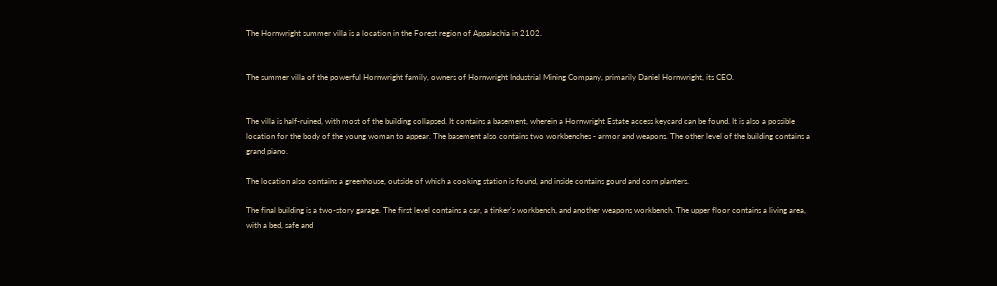The Hornwright summer villa is a location in the Forest region of Appalachia in 2102.


The summer villa of the powerful Hornwright family, owners of Hornwright Industrial Mining Company, primarily Daniel Hornwright, its CEO.


The villa is half-ruined, with most of the building collapsed. It contains a basement, wherein a Hornwright Estate access keycard can be found. It is also a possible location for the body of the young woman to appear. The basement also contains two workbenches - armor and weapons. The other level of the building contains a grand piano.

The location also contains a greenhouse, outside of which a cooking station is found, and inside contains gourd and corn planters.

The final building is a two-story garage. The first level contains a car, a tinker's workbench, and another weapons workbench. The upper floor contains a living area, with a bed, safe and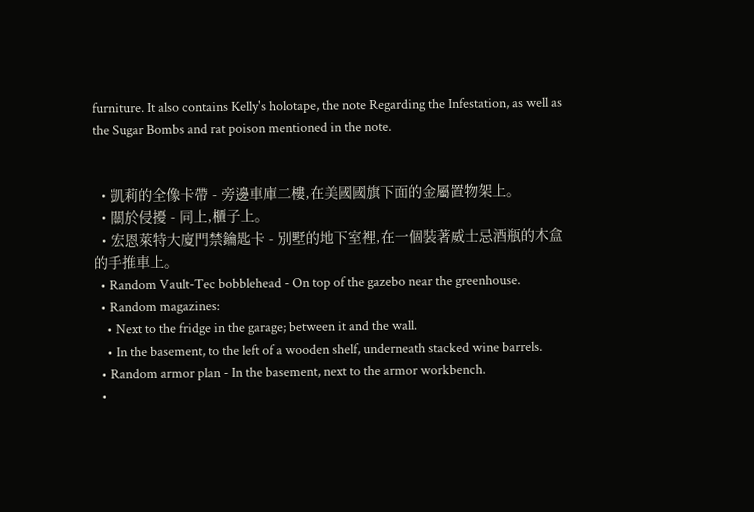furniture. It also contains Kelly's holotape, the note Regarding the Infestation, as well as the Sugar Bombs and rat poison mentioned in the note.


  • 凱莉的全像卡帶 - 旁邊車庫二樓,在美國國旗下面的金屬置物架上。
  • 關於侵擾 - 同上,櫃子上。
  • 宏恩萊特大廈門禁鑰匙卡 - 別墅的地下室裡,在一個裝著威士忌酒瓶的木盒的手推車上。
  • Random Vault-Tec bobblehead - On top of the gazebo near the greenhouse.
  • Random magazines:
    • Next to the fridge in the garage; between it and the wall.
    • In the basement, to the left of a wooden shelf, underneath stacked wine barrels.
  • Random armor plan - In the basement, next to the armor workbench.
  •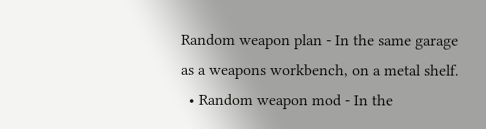Random weapon plan - In the same garage as a weapons workbench, on a metal shelf.
  • Random weapon mod - In the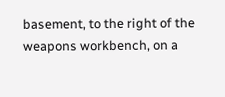basement, to the right of the weapons workbench, on a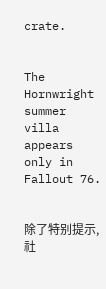crate.


The Hornwright summer villa appears only in Fallout 76.


除了特别提示,社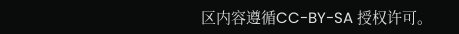区内容遵循CC-BY-SA 授权许可。